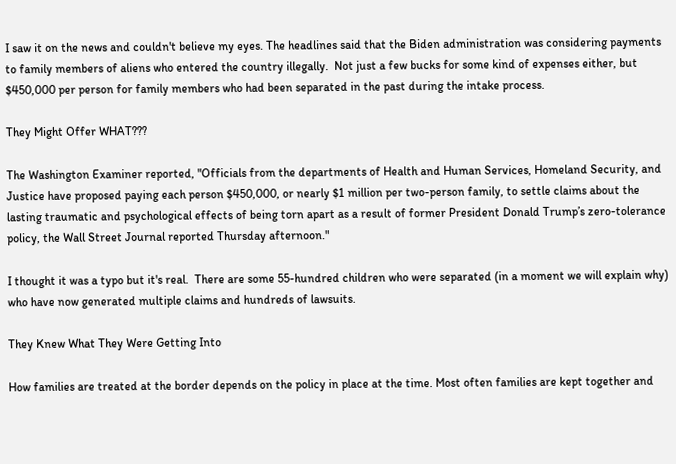I saw it on the news and couldn't believe my eyes. The headlines said that the Biden administration was considering payments to family members of aliens who entered the country illegally.  Not just a few bucks for some kind of expenses either, but $450,000 per person for family members who had been separated in the past during the intake process.

They Might Offer WHAT???

The Washington Examiner reported, "Officials from the departments of Health and Human Services, Homeland Security, and Justice have proposed paying each person $450,000, or nearly $1 million per two-person family, to settle claims about the lasting traumatic and psychological effects of being torn apart as a result of former President Donald Trump’s zero-tolerance policy, the Wall Street Journal reported Thursday afternoon."

I thought it was a typo but it's real.  There are some 55-hundred children who were separated (in a moment we will explain why) who have now generated multiple claims and hundreds of lawsuits.

They Knew What They Were Getting Into

How families are treated at the border depends on the policy in place at the time. Most often families are kept together and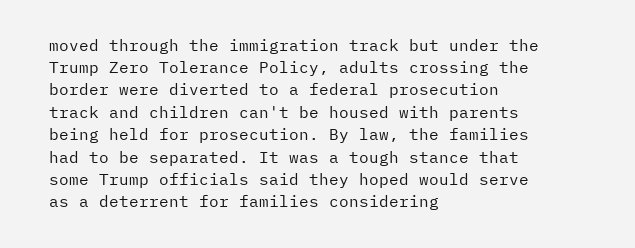moved through the immigration track but under the Trump Zero Tolerance Policy, adults crossing the border were diverted to a federal prosecution track and children can't be housed with parents being held for prosecution. By law, the families had to be separated. It was a tough stance that some Trump officials said they hoped would serve as a deterrent for families considering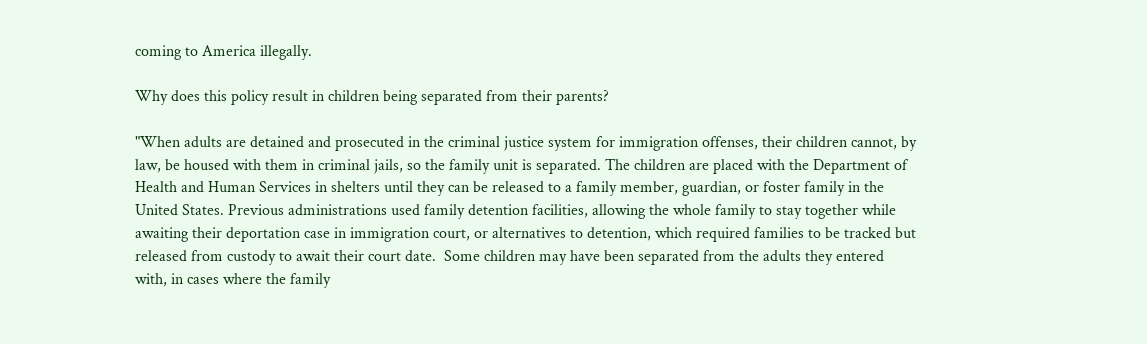coming to America illegally.

Why does this policy result in children being separated from their parents?

"When adults are detained and prosecuted in the criminal justice system for immigration offenses, their children cannot, by law, be housed with them in criminal jails, so the family unit is separated. The children are placed with the Department of Health and Human Services in shelters until they can be released to a family member, guardian, or foster family in the United States. Previous administrations used family detention facilities, allowing the whole family to stay together while awaiting their deportation case in immigration court, or alternatives to detention, which required families to be tracked but released from custody to await their court date.  Some children may have been separated from the adults they entered with, in cases where the family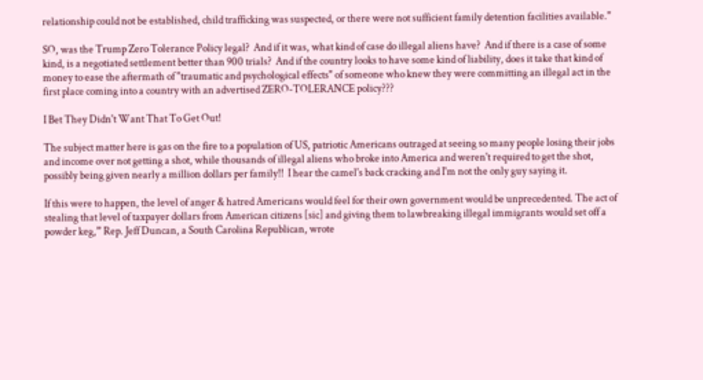relationship could not be established, child trafficking was suspected, or there were not sufficient family detention facilities available."

SO, was the Trump Zero Tolerance Policy legal?  And if it was, what kind of case do illegal aliens have?  And if there is a case of some kind, is a negotiated settlement better than 900 trials?  And if the country looks to have some kind of liability, does it take that kind of money to ease the aftermath of "traumatic and psychological effects" of someone who knew they were committing an illegal act in the first place coming into a country with an advertised ZERO-TOLERANCE policy???

I Bet They Didn't Want That To Get Out!

The subject matter here is gas on the fire to a population of US, patriotic Americans outraged at seeing so many people losing their jobs and income over not getting a shot, while thousands of illegal aliens who broke into America and weren't required to get the shot, possibly being given nearly a million dollars per family!!  I hear the camel's back cracking and I'm not the only guy saying it.

If this were to happen, the level of anger & hatred Americans would feel for their own government would be unprecedented. The act of stealing that level of taxpayer dollars from American citizens [sic] and giving them to lawbreaking illegal immigrants would set off a powder keg,” Rep. Jeff Duncan, a South Carolina Republican, wrote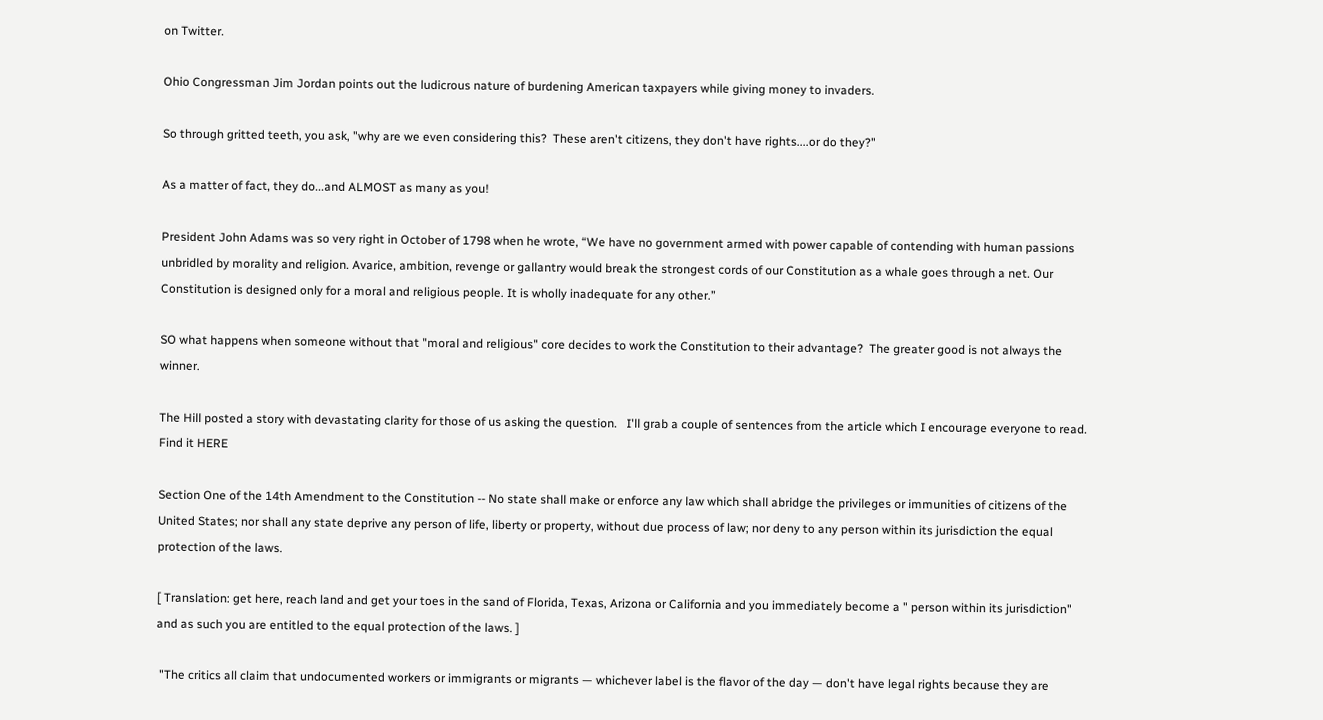on Twitter.

Ohio Congressman Jim Jordan points out the ludicrous nature of burdening American taxpayers while giving money to invaders.

So through gritted teeth, you ask, "why are we even considering this?  These aren't citizens, they don't have rights....or do they?"

As a matter of fact, they do...and ALMOST as many as you!

President John Adams was so very right in October of 1798 when he wrote, “We have no government armed with power capable of contending with human passions unbridled by morality and religion. Avarice, ambition, revenge or gallantry would break the strongest cords of our Constitution as a whale goes through a net. Our Constitution is designed only for a moral and religious people. It is wholly inadequate for any other.”

SO what happens when someone without that "moral and religious" core decides to work the Constitution to their advantage?  The greater good is not always the winner.

The Hill posted a story with devastating clarity for those of us asking the question.   I'll grab a couple of sentences from the article which I encourage everyone to read.  Find it HERE

Section One of the 14th Amendment to the Constitution -- No state shall make or enforce any law which shall abridge the privileges or immunities of citizens of the United States; nor shall any state deprive any person of life, liberty or property, without due process of law; nor deny to any person within its jurisdiction the equal protection of the laws.

[ Translation: get here, reach land and get your toes in the sand of Florida, Texas, Arizona or California and you immediately become a " person within its jurisdiction"   and as such you are entitled to the equal protection of the laws. ]

 "The critics all claim that undocumented workers or immigrants or migrants — whichever label is the flavor of the day — don't have legal rights because they are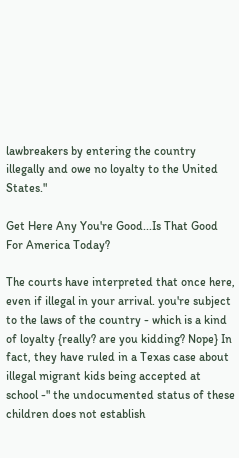lawbreakers by entering the country illegally and owe no loyalty to the United States."

Get Here Any You're Good...Is That Good For America Today?

The courts have interpreted that once here, even if illegal in your arrival. you're subject to the laws of the country - which is a kind of loyalty {really? are you kidding? Nope} In fact, they have ruled in a Texas case about illegal migrant kids being accepted at school -" the undocumented status of these children does not establish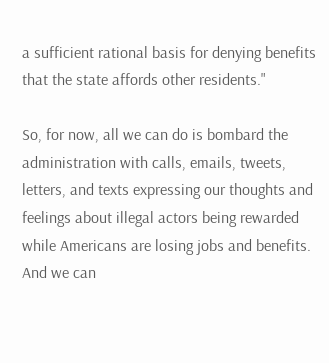a sufficient rational basis for denying benefits that the state affords other residents."

So, for now, all we can do is bombard the administration with calls, emails, tweets, letters, and texts expressing our thoughts and feelings about illegal actors being rewarded while Americans are losing jobs and benefits. And we can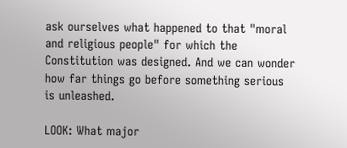ask ourselves what happened to that "moral and religious people" for which the Constitution was designed. And we can wonder how far things go before something serious is unleashed.

LOOK: What major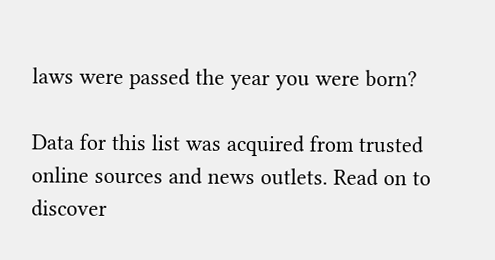laws were passed the year you were born?

Data for this list was acquired from trusted online sources and news outlets. Read on to discover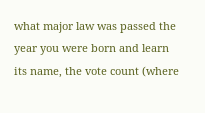what major law was passed the year you were born and learn its name, the vote count (where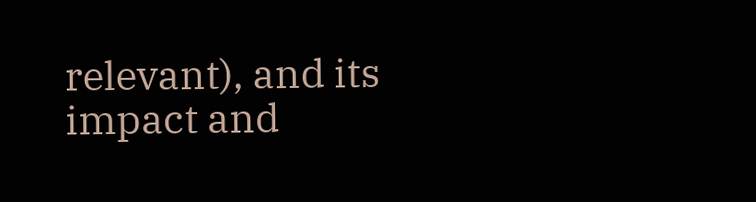relevant), and its impact and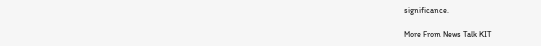significance.

More From News Talk KIT